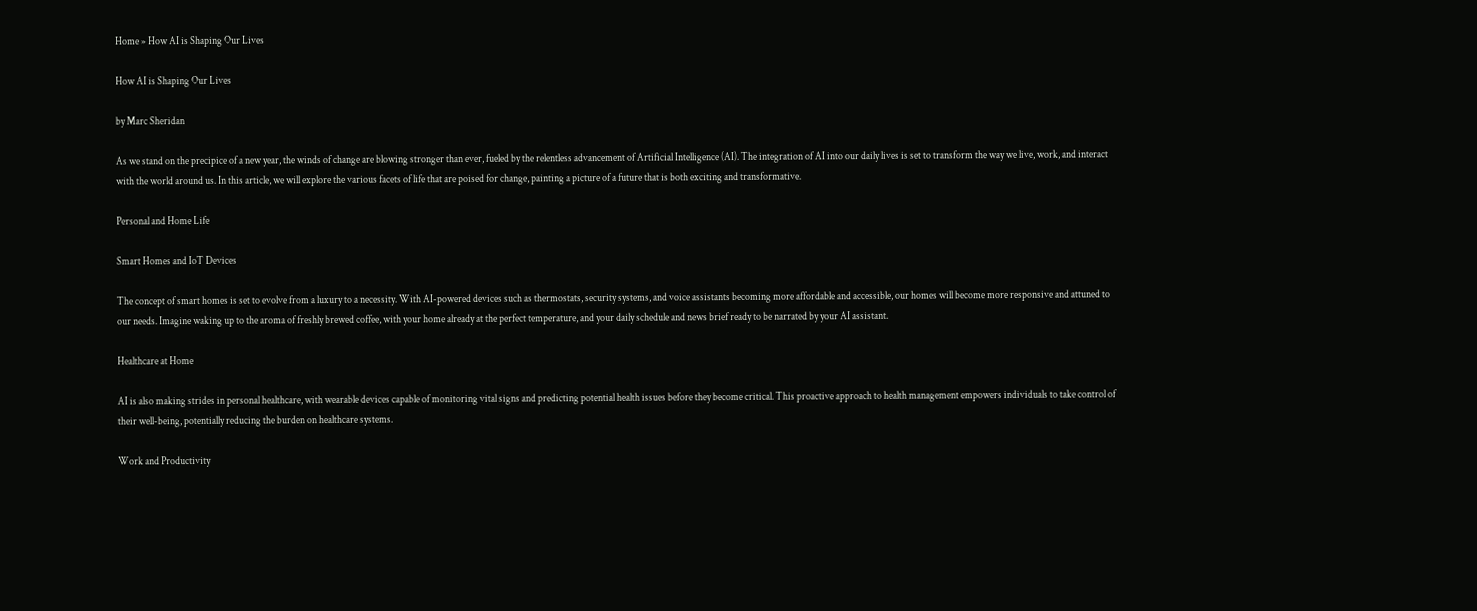Home » How AI is Shaping Our Lives

How AI is Shaping Our Lives

by Marc Sheridan

As we stand on the precipice of a new year, the winds of change are blowing stronger than ever, fueled by the relentless advancement of Artificial Intelligence (AI). The integration of AI into our daily lives is set to transform the way we live, work, and interact with the world around us. In this article, we will explore the various facets of life that are poised for change, painting a picture of a future that is both exciting and transformative.

Personal and Home Life

Smart Homes and IoT Devices

The concept of smart homes is set to evolve from a luxury to a necessity. With AI-powered devices such as thermostats, security systems, and voice assistants becoming more affordable and accessible, our homes will become more responsive and attuned to our needs. Imagine waking up to the aroma of freshly brewed coffee, with your home already at the perfect temperature, and your daily schedule and news brief ready to be narrated by your AI assistant.

Healthcare at Home

AI is also making strides in personal healthcare, with wearable devices capable of monitoring vital signs and predicting potential health issues before they become critical. This proactive approach to health management empowers individuals to take control of their well-being, potentially reducing the burden on healthcare systems.

Work and Productivity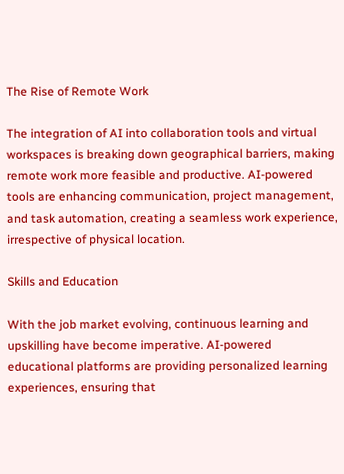The Rise of Remote Work

The integration of AI into collaboration tools and virtual workspaces is breaking down geographical barriers, making remote work more feasible and productive. AI-powered tools are enhancing communication, project management, and task automation, creating a seamless work experience, irrespective of physical location.

Skills and Education

With the job market evolving, continuous learning and upskilling have become imperative. AI-powered educational platforms are providing personalized learning experiences, ensuring that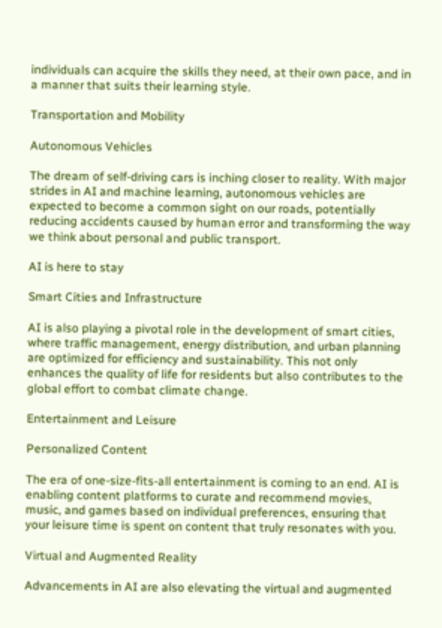individuals can acquire the skills they need, at their own pace, and in a manner that suits their learning style.

Transportation and Mobility

Autonomous Vehicles

The dream of self-driving cars is inching closer to reality. With major strides in AI and machine learning, autonomous vehicles are expected to become a common sight on our roads, potentially reducing accidents caused by human error and transforming the way we think about personal and public transport.

AI is here to stay

Smart Cities and Infrastructure

AI is also playing a pivotal role in the development of smart cities, where traffic management, energy distribution, and urban planning are optimized for efficiency and sustainability. This not only enhances the quality of life for residents but also contributes to the global effort to combat climate change.

Entertainment and Leisure

Personalized Content

The era of one-size-fits-all entertainment is coming to an end. AI is enabling content platforms to curate and recommend movies, music, and games based on individual preferences, ensuring that your leisure time is spent on content that truly resonates with you.

Virtual and Augmented Reality

Advancements in AI are also elevating the virtual and augmented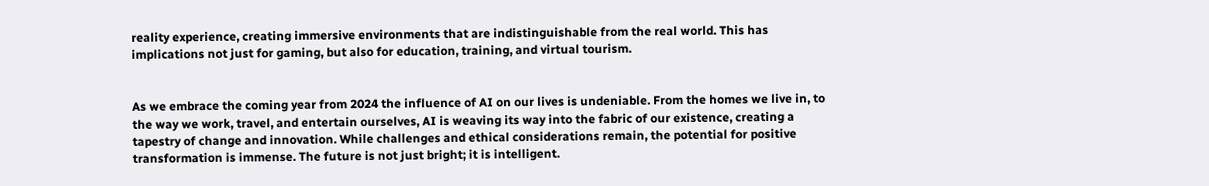reality experience, creating immersive environments that are indistinguishable from the real world. This has implications not just for gaming, but also for education, training, and virtual tourism.


As we embrace the coming year from 2024 the influence of AI on our lives is undeniable. From the homes we live in, to the way we work, travel, and entertain ourselves, AI is weaving its way into the fabric of our existence, creating a tapestry of change and innovation. While challenges and ethical considerations remain, the potential for positive transformation is immense. The future is not just bright; it is intelligent.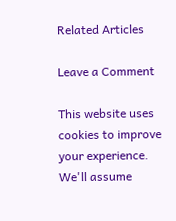Related Articles

Leave a Comment

This website uses cookies to improve your experience. We'll assume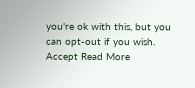you're ok with this, but you can opt-out if you wish. Accept Read More